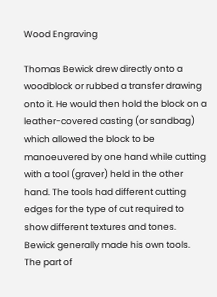Wood Engraving

Thomas Bewick drew directly onto a woodblock or rubbed a transfer drawing onto it. He would then hold the block on a leather-covered casting (or sandbag) which allowed the block to be manoeuvered by one hand while cutting with a tool (graver) held in the other hand. The tools had different cutting edges for the type of cut required to show different textures and tones. Bewick generally made his own tools. The part of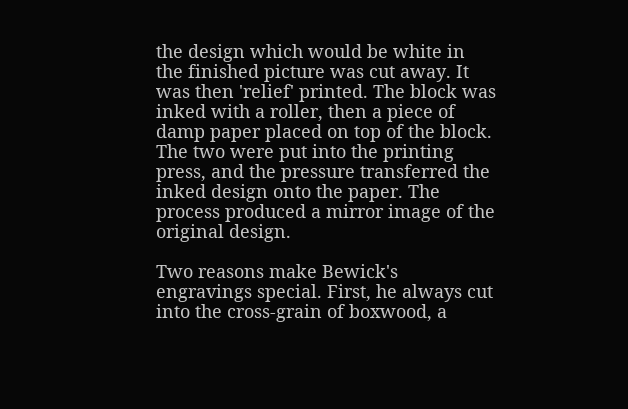the design which would be white in the finished picture was cut away. It was then 'relief' printed. The block was inked with a roller, then a piece of damp paper placed on top of the block. The two were put into the printing press, and the pressure transferred the inked design onto the paper. The process produced a mirror image of the original design.

Two reasons make Bewick's engravings special. First, he always cut into the cross-grain of boxwood, a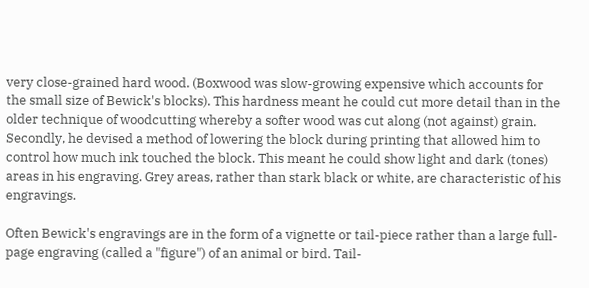very close-grained hard wood. (Boxwood was slow-growing expensive which accounts for the small size of Bewick's blocks). This hardness meant he could cut more detail than in the older technique of woodcutting whereby a softer wood was cut along (not against) grain. Secondly, he devised a method of lowering the block during printing that allowed him to control how much ink touched the block. This meant he could show light and dark (tones) areas in his engraving. Grey areas, rather than stark black or white, are characteristic of his engravings.

Often Bewick's engravings are in the form of a vignette or tail-piece rather than a large full-page engraving (called a "figure") of an animal or bird. Tail-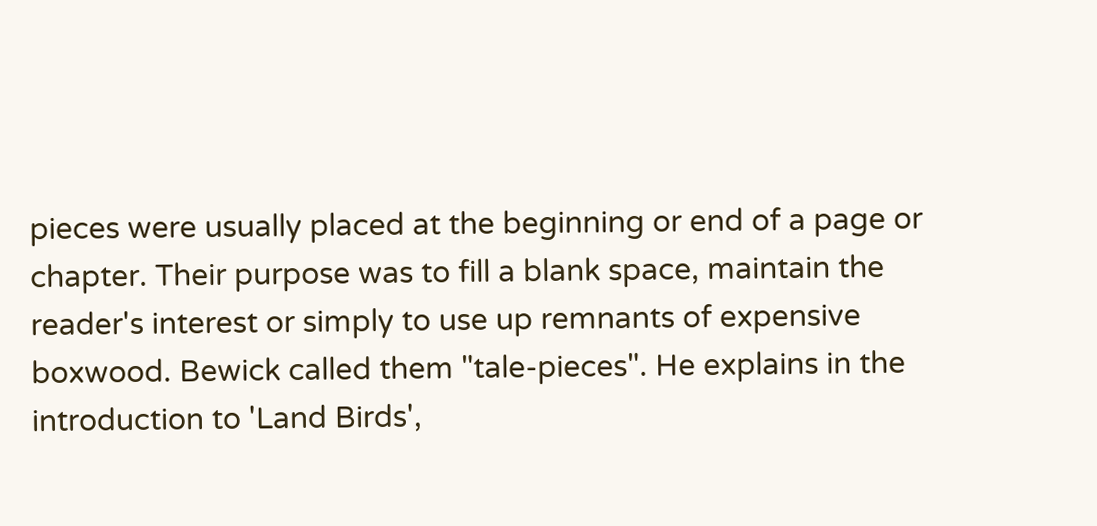pieces were usually placed at the beginning or end of a page or chapter. Their purpose was to fill a blank space, maintain the reader's interest or simply to use up remnants of expensive boxwood. Bewick called them "tale-pieces". He explains in the introduction to 'Land Birds',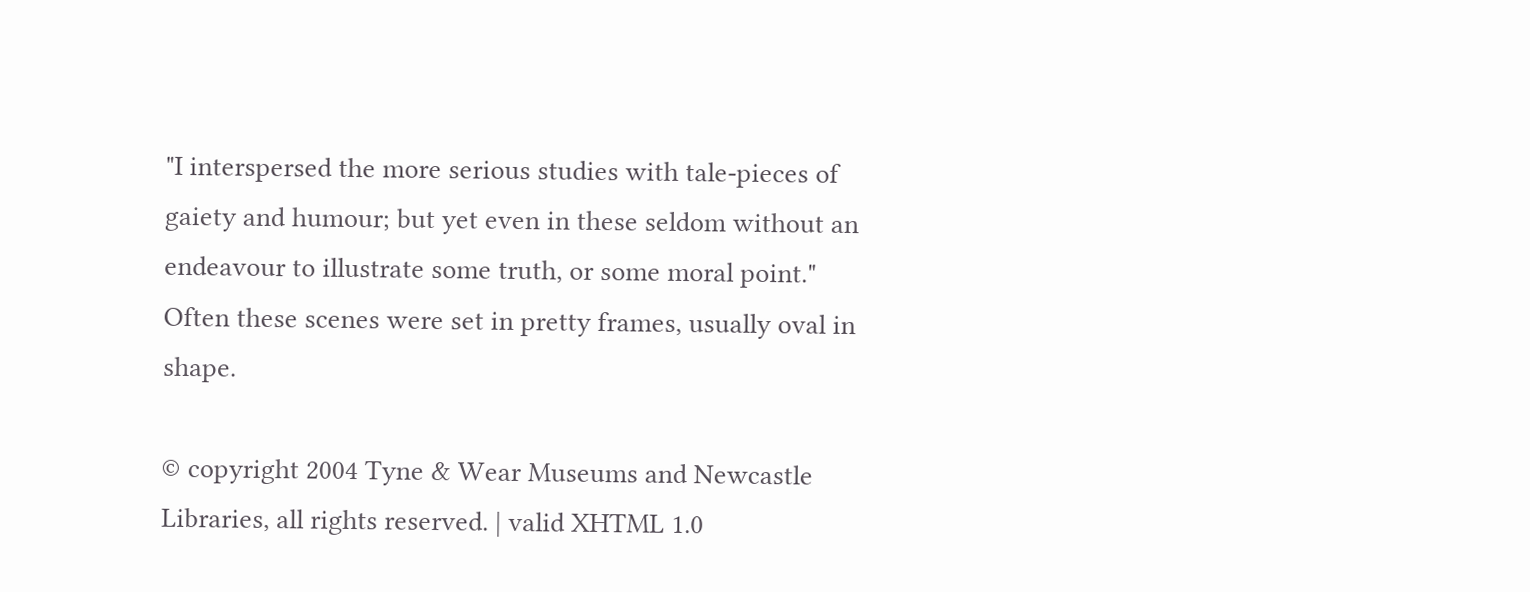"I interspersed the more serious studies with tale-pieces of gaiety and humour; but yet even in these seldom without an endeavour to illustrate some truth, or some moral point." Often these scenes were set in pretty frames, usually oval in shape.

© copyright 2004 Tyne & Wear Museums and Newcastle Libraries, all rights reserved. | valid XHTML 1.0